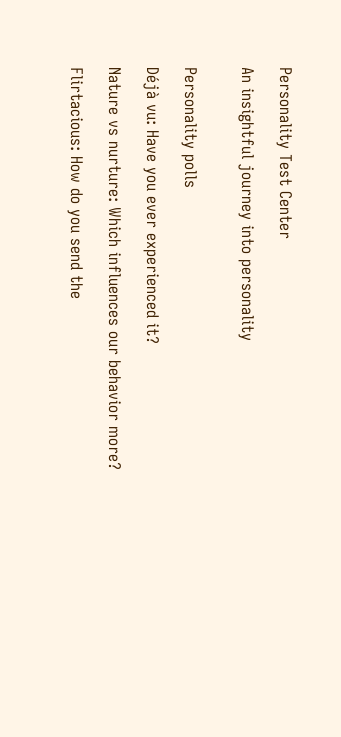Personality Test Center

An insightful journey into personality


Personality polls

Déjà vu: Have you ever experienced it?

Nature vs nurture: Which influences our behavior more?

Flirtacious: How do you send the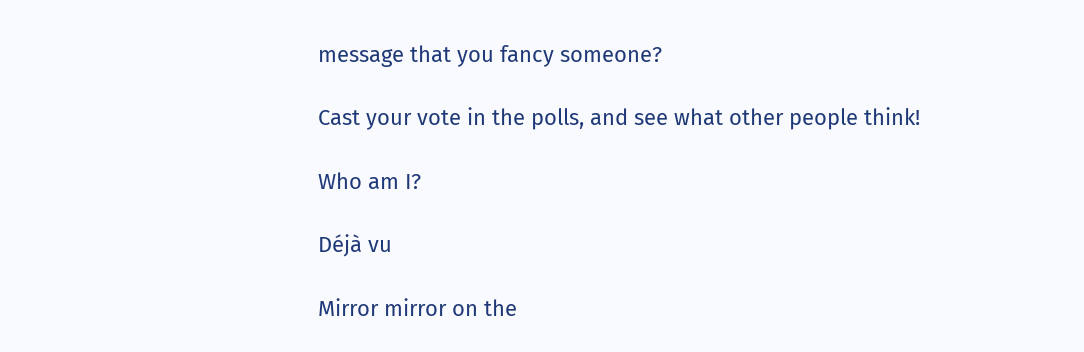message that you fancy someone?

Cast your vote in the polls, and see what other people think!

Who am I?

Déjà vu

Mirror mirror on the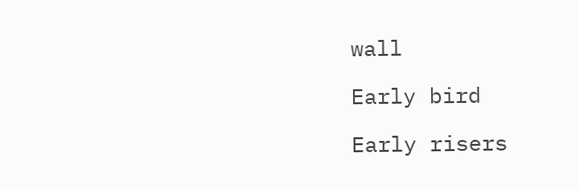wall

Early bird

Early risers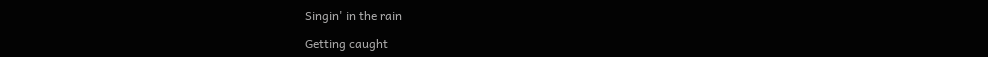Singin' in the rain

Getting caught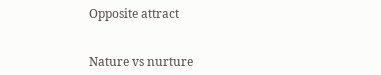Opposite attract


Nature vs nurture